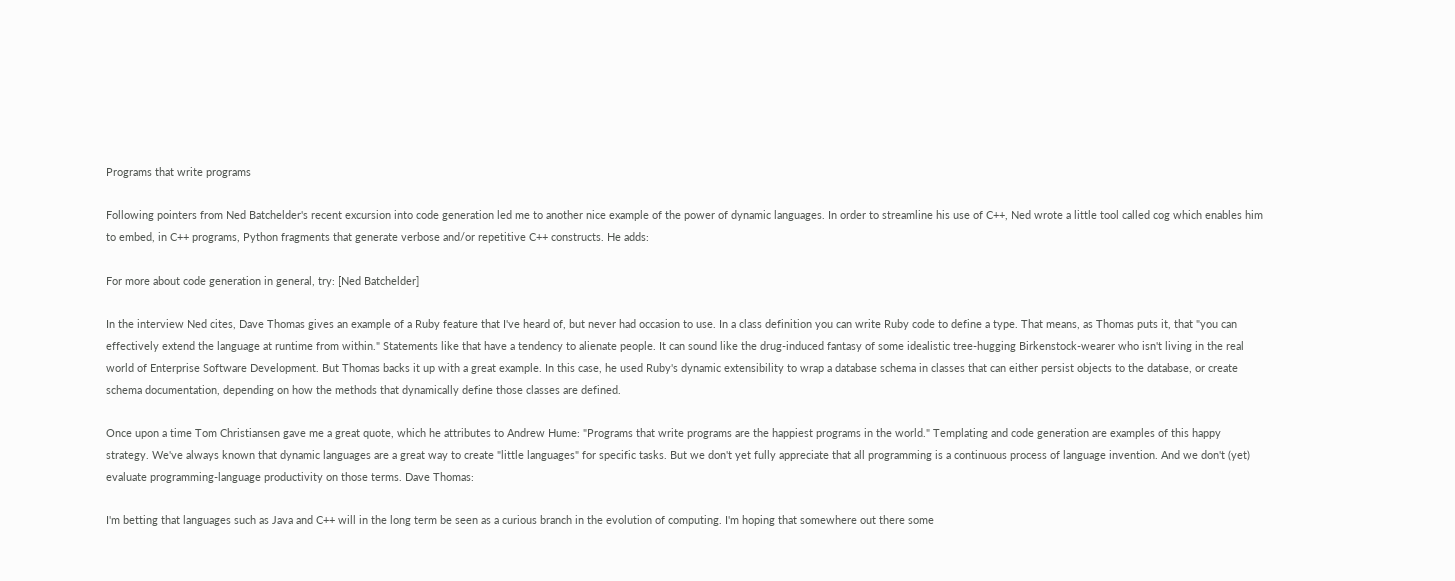Programs that write programs

Following pointers from Ned Batchelder's recent excursion into code generation led me to another nice example of the power of dynamic languages. In order to streamline his use of C++, Ned wrote a little tool called cog which enables him to embed, in C++ programs, Python fragments that generate verbose and/or repetitive C++ constructs. He adds:

For more about code generation in general, try: [Ned Batchelder]

In the interview Ned cites, Dave Thomas gives an example of a Ruby feature that I've heard of, but never had occasion to use. In a class definition you can write Ruby code to define a type. That means, as Thomas puts it, that "you can effectively extend the language at runtime from within." Statements like that have a tendency to alienate people. It can sound like the drug-induced fantasy of some idealistic tree-hugging Birkenstock-wearer who isn't living in the real world of Enterprise Software Development. But Thomas backs it up with a great example. In this case, he used Ruby's dynamic extensibility to wrap a database schema in classes that can either persist objects to the database, or create schema documentation, depending on how the methods that dynamically define those classes are defined.

Once upon a time Tom Christiansen gave me a great quote, which he attributes to Andrew Hume: "Programs that write programs are the happiest programs in the world." Templating and code generation are examples of this happy strategy. We've always known that dynamic languages are a great way to create "little languages" for specific tasks. But we don't yet fully appreciate that all programming is a continuous process of language invention. And we don't (yet) evaluate programming-language productivity on those terms. Dave Thomas:

I'm betting that languages such as Java and C++ will in the long term be seen as a curious branch in the evolution of computing. I'm hoping that somewhere out there some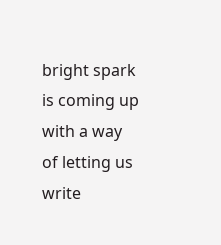bright spark is coming up with a way of letting us write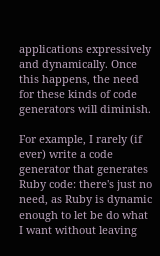applications expressively and dynamically. Once this happens, the need for these kinds of code generators will diminish.

For example, I rarely (if ever) write a code generator that generates Ruby code: there's just no need, as Ruby is dynamic enough to let be do what I want without leaving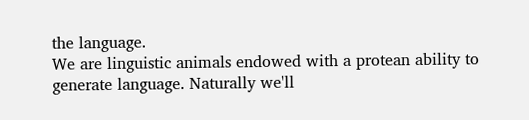the language.
We are linguistic animals endowed with a protean ability to generate language. Naturally we'll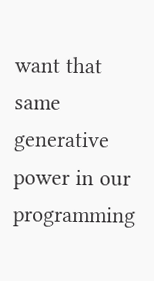want that same generative power in our programming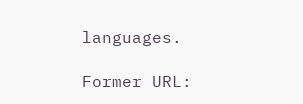languages.

Former URL: